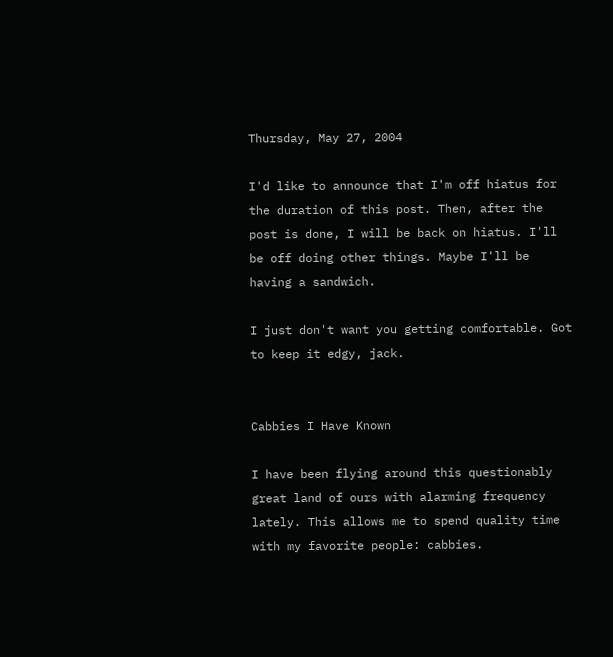Thursday, May 27, 2004

I'd like to announce that I'm off hiatus for the duration of this post. Then, after the post is done, I will be back on hiatus. I'll be off doing other things. Maybe I'll be having a sandwich.

I just don't want you getting comfortable. Got to keep it edgy, jack.


Cabbies I Have Known

I have been flying around this questionably great land of ours with alarming frequency lately. This allows me to spend quality time with my favorite people: cabbies.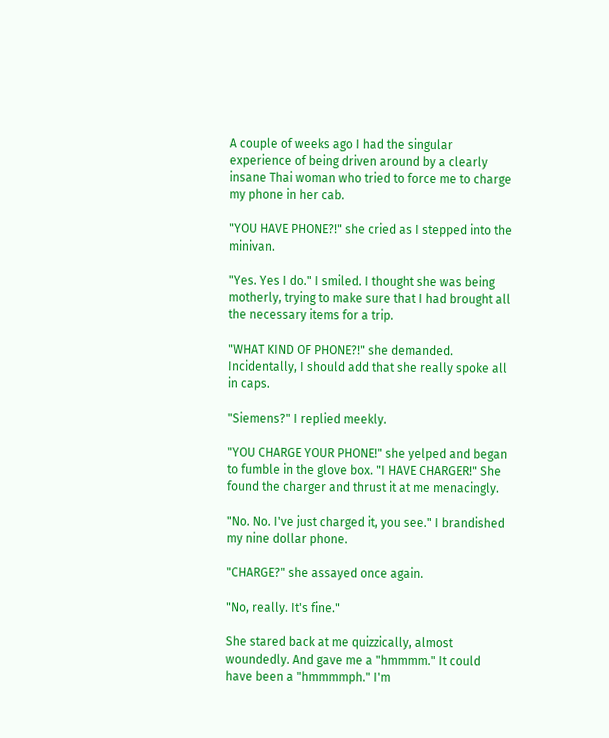A couple of weeks ago I had the singular experience of being driven around by a clearly insane Thai woman who tried to force me to charge my phone in her cab.

"YOU HAVE PHONE?!" she cried as I stepped into the minivan.

"Yes. Yes I do." I smiled. I thought she was being motherly, trying to make sure that I had brought all the necessary items for a trip.

"WHAT KIND OF PHONE?!" she demanded. Incidentally, I should add that she really spoke all in caps.

"Siemens?" I replied meekly.

"YOU CHARGE YOUR PHONE!" she yelped and began to fumble in the glove box. "I HAVE CHARGER!" She found the charger and thrust it at me menacingly.

"No. No. I've just charged it, you see." I brandished my nine dollar phone.

"CHARGE?" she assayed once again.

"No, really. It's fine."

She stared back at me quizzically, almost woundedly. And gave me a "hmmmm." It could have been a "hmmmmph." I'm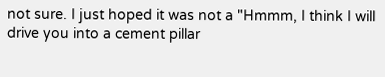not sure. I just hoped it was not a "Hmmm, I think I will drive you into a cement pillar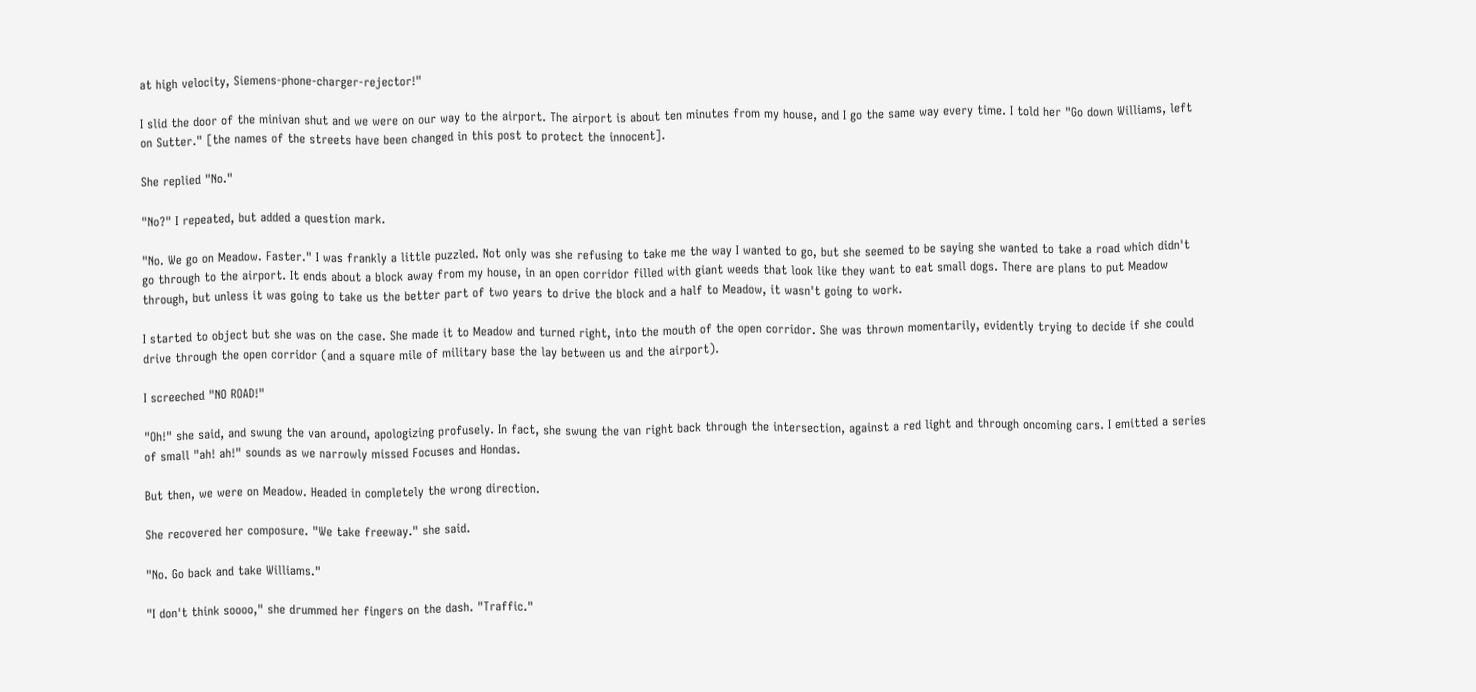at high velocity, Siemens-phone-charger-rejector!"

I slid the door of the minivan shut and we were on our way to the airport. The airport is about ten minutes from my house, and I go the same way every time. I told her "Go down Williams, left on Sutter." [the names of the streets have been changed in this post to protect the innocent].

She replied "No."

"No?" I repeated, but added a question mark.

"No. We go on Meadow. Faster." I was frankly a little puzzled. Not only was she refusing to take me the way I wanted to go, but she seemed to be saying she wanted to take a road which didn't go through to the airport. It ends about a block away from my house, in an open corridor filled with giant weeds that look like they want to eat small dogs. There are plans to put Meadow through, but unless it was going to take us the better part of two years to drive the block and a half to Meadow, it wasn't going to work.

I started to object but she was on the case. She made it to Meadow and turned right, into the mouth of the open corridor. She was thrown momentarily, evidently trying to decide if she could drive through the open corridor (and a square mile of military base the lay between us and the airport).

I screeched "NO ROAD!"

"Oh!" she said, and swung the van around, apologizing profusely. In fact, she swung the van right back through the intersection, against a red light and through oncoming cars. I emitted a series of small "ah! ah!" sounds as we narrowly missed Focuses and Hondas.

But then, we were on Meadow. Headed in completely the wrong direction.

She recovered her composure. "We take freeway." she said.

"No. Go back and take Williams."

"I don't think soooo," she drummed her fingers on the dash. "Traffic."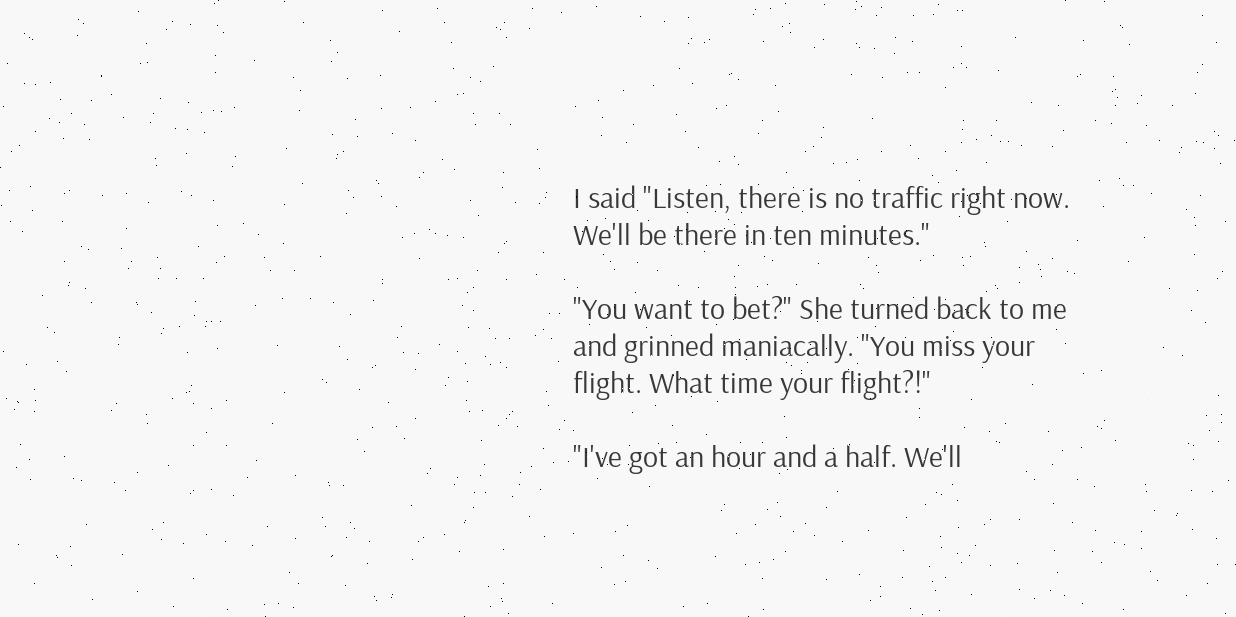I said "Listen, there is no traffic right now. We'll be there in ten minutes."

"You want to bet?" She turned back to me and grinned maniacally. "You miss your flight. What time your flight?!"

"I've got an hour and a half. We'll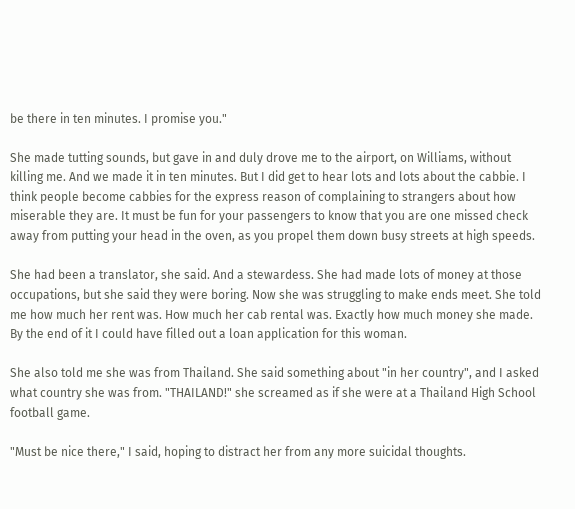be there in ten minutes. I promise you."

She made tutting sounds, but gave in and duly drove me to the airport, on Williams, without killing me. And we made it in ten minutes. But I did get to hear lots and lots about the cabbie. I think people become cabbies for the express reason of complaining to strangers about how miserable they are. It must be fun for your passengers to know that you are one missed check away from putting your head in the oven, as you propel them down busy streets at high speeds.

She had been a translator, she said. And a stewardess. She had made lots of money at those occupations, but she said they were boring. Now she was struggling to make ends meet. She told me how much her rent was. How much her cab rental was. Exactly how much money she made. By the end of it I could have filled out a loan application for this woman.

She also told me she was from Thailand. She said something about "in her country", and I asked what country she was from. "THAILAND!" she screamed as if she were at a Thailand High School football game.

"Must be nice there," I said, hoping to distract her from any more suicidal thoughts.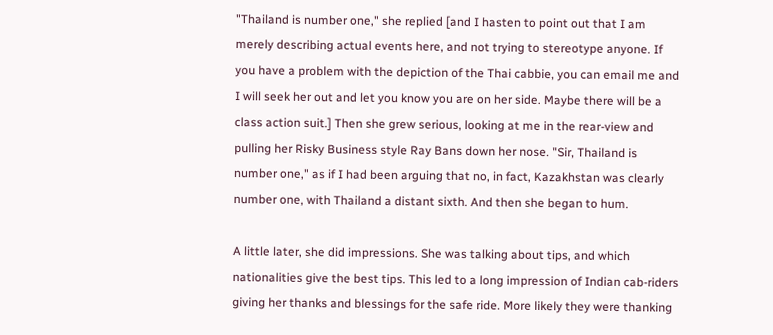"Thailand is number one," she replied [and I hasten to point out that I am merely describing actual events here, and not trying to stereotype anyone. If you have a problem with the depiction of the Thai cabbie, you can email me and I will seek her out and let you know you are on her side. Maybe there will be a class action suit.] Then she grew serious, looking at me in the rear-view and pulling her Risky Business style Ray Bans down her nose. "Sir, Thailand is number one," as if I had been arguing that no, in fact, Kazakhstan was clearly number one, with Thailand a distant sixth. And then she began to hum.

A little later, she did impressions. She was talking about tips, and which nationalities give the best tips. This led to a long impression of Indian cab-riders giving her thanks and blessings for the safe ride. More likely they were thanking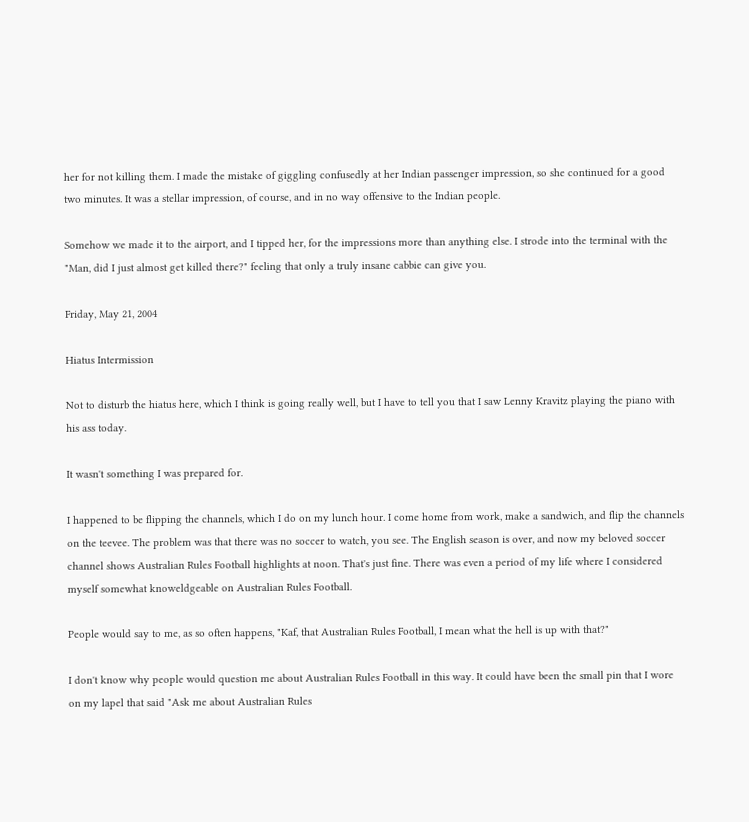her for not killing them. I made the mistake of giggling confusedly at her Indian passenger impression, so she continued for a good two minutes. It was a stellar impression, of course, and in no way offensive to the Indian people.

Somehow we made it to the airport, and I tipped her, for the impressions more than anything else. I strode into the terminal with the "Man, did I just almost get killed there?" feeling that only a truly insane cabbie can give you.

Friday, May 21, 2004

Hiatus Intermission

Not to disturb the hiatus here, which I think is going really well, but I have to tell you that I saw Lenny Kravitz playing the piano with his ass today.

It wasn't something I was prepared for.

I happened to be flipping the channels, which I do on my lunch hour. I come home from work, make a sandwich, and flip the channels on the teevee. The problem was that there was no soccer to watch, you see. The English season is over, and now my beloved soccer channel shows Australian Rules Football highlights at noon. That's just fine. There was even a period of my life where I considered myself somewhat knoweldgeable on Australian Rules Football.

People would say to me, as so often happens, "Kaf, that Australian Rules Football, I mean what the hell is up with that?"

I don't know why people would question me about Australian Rules Football in this way. It could have been the small pin that I wore on my lapel that said "Ask me about Australian Rules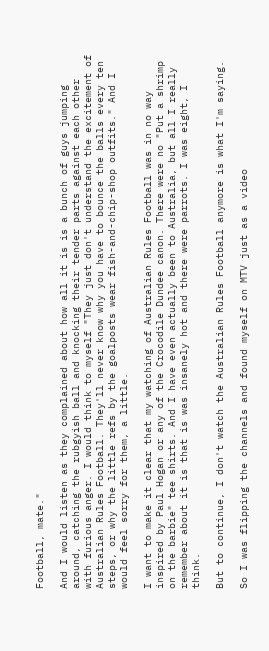Football, mate."

And I would listen as they complained about how all it is is a bunch of guys jumping around, catching the rubgyish ball and knocking their tender parts against each other with furious anger. I would think to myself "They just don't understand the excitement of Australian Rules Football. They'll never know why you have to bounce the balls every ten steps, or why the little refs by the goalposts wear fish-and-chip-shop outfits." And I would feel sorry for them, a little.

I want to make it clear that my watching of Australian Rules Football was in no way inspired by Paul Hogan or any of the Crocodile Dundee canon. There were no "Put a shrimp on the barbie" tee shirts. And I have even actually been to Australia, but all I really remember about it is that is was insanely hot and there were parrots. I was eight, I think.

But to continue, I don't watch the Australian Rules Football anymore is what I'm saying.

So I was flipping the channels and found myself on MTV just as a video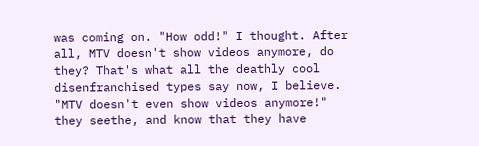was coming on. "How odd!" I thought. After all, MTV doesn't show videos anymore, do they? That's what all the deathly cool disenfranchised types say now, I believe. "MTV doesn't even show videos anymore!" they seethe, and know that they have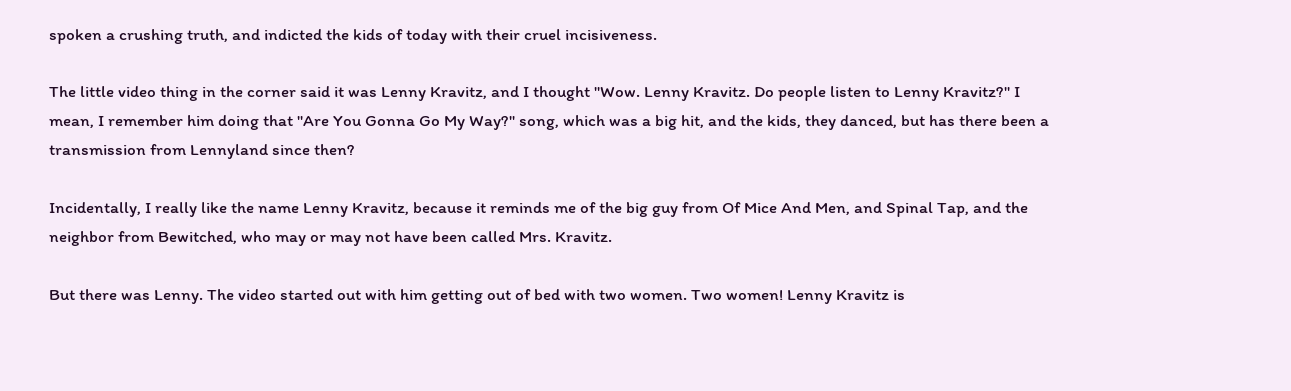spoken a crushing truth, and indicted the kids of today with their cruel incisiveness.

The little video thing in the corner said it was Lenny Kravitz, and I thought "Wow. Lenny Kravitz. Do people listen to Lenny Kravitz?" I mean, I remember him doing that "Are You Gonna Go My Way?" song, which was a big hit, and the kids, they danced, but has there been a transmission from Lennyland since then?

Incidentally, I really like the name Lenny Kravitz, because it reminds me of the big guy from Of Mice And Men, and Spinal Tap, and the neighbor from Bewitched, who may or may not have been called Mrs. Kravitz.

But there was Lenny. The video started out with him getting out of bed with two women. Two women! Lenny Kravitz is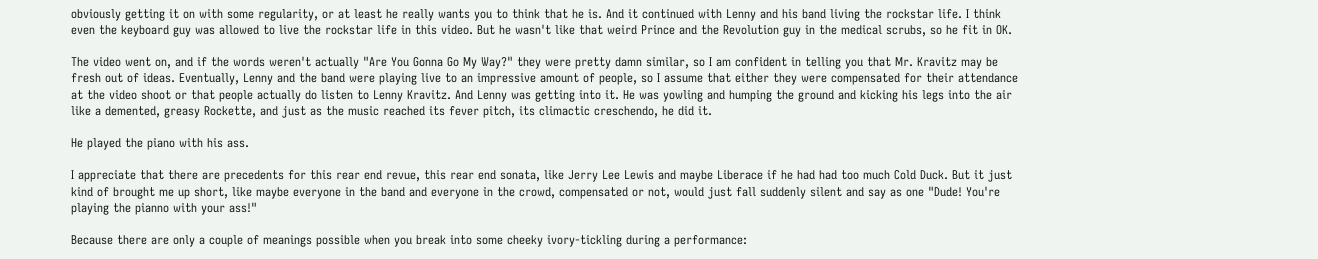obviously getting it on with some regularity, or at least he really wants you to think that he is. And it continued with Lenny and his band living the rockstar life. I think even the keyboard guy was allowed to live the rockstar life in this video. But he wasn't like that weird Prince and the Revolution guy in the medical scrubs, so he fit in OK.

The video went on, and if the words weren't actually "Are You Gonna Go My Way?" they were pretty damn similar, so I am confident in telling you that Mr. Kravitz may be fresh out of ideas. Eventually, Lenny and the band were playing live to an impressive amount of people, so I assume that either they were compensated for their attendance at the video shoot or that people actually do listen to Lenny Kravitz. And Lenny was getting into it. He was yowling and humping the ground and kicking his legs into the air like a demented, greasy Rockette, and just as the music reached its fever pitch, its climactic creschendo, he did it.

He played the piano with his ass.

I appreciate that there are precedents for this rear end revue, this rear end sonata, like Jerry Lee Lewis and maybe Liberace if he had had too much Cold Duck. But it just kind of brought me up short, like maybe everyone in the band and everyone in the crowd, compensated or not, would just fall suddenly silent and say as one "Dude! You're playing the pianno with your ass!"

Because there are only a couple of meanings possible when you break into some cheeky ivory-tickling during a performance: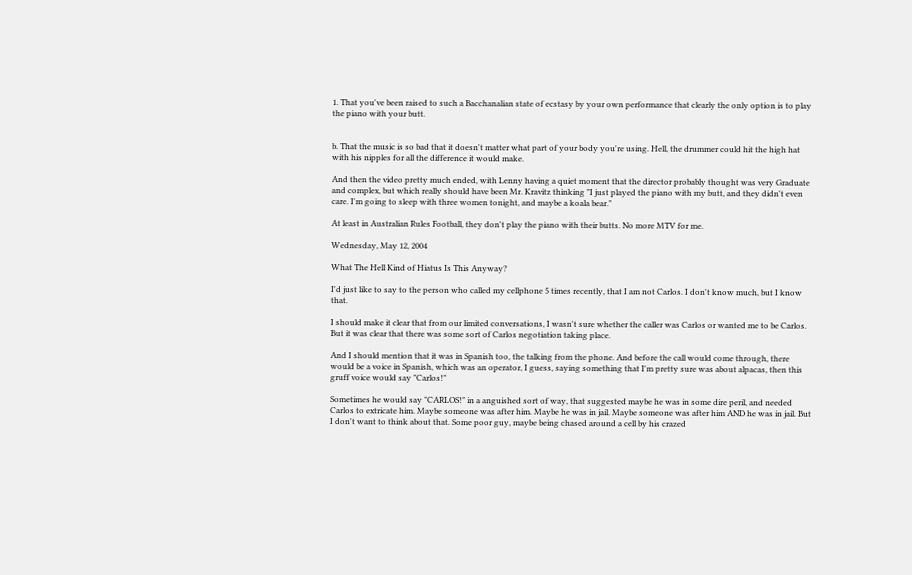1. That you've been raised to such a Bacchanalian state of ecstasy by your own performance that clearly the only option is to play the piano with your butt.


b. That the music is so bad that it doesn't matter what part of your body you're using. Hell, the drummer could hit the high hat with his nipples for all the difference it would make.

And then the video pretty much ended, with Lenny having a quiet moment that the director probably thought was very Graduate and complex, but which really should have been Mr. Kravitz thinking "I just played the piano with my butt, and they didn't even care. I'm going to sleep with three women tonight, and maybe a koala bear."

At least in Australian Rules Football, they don't play the piano with their butts. No more MTV for me.

Wednesday, May 12, 2004

What The Hell Kind of Hiatus Is This Anyway?

I'd just like to say to the person who called my cellphone 5 times recently, that I am not Carlos. I don't know much, but I know that.

I should make it clear that from our limited conversations, I wasn't sure whether the caller was Carlos or wanted me to be Carlos. But it was clear that there was some sort of Carlos negotiation taking place.

And I should mention that it was in Spanish too, the talking from the phone. And before the call would come through, there would be a voice in Spanish, which was an operator, I guess, saying something that I'm pretty sure was about alpacas, then this gruff voice would say "Carlos!"

Sometimes he would say "CARLOS!" in a anguished sort of way, that suggested maybe he was in some dire peril, and needed Carlos to extricate him. Maybe someone was after him. Maybe he was in jail. Maybe someone was after him AND he was in jail. But I don't want to think about that. Some poor guy, maybe being chased around a cell by his crazed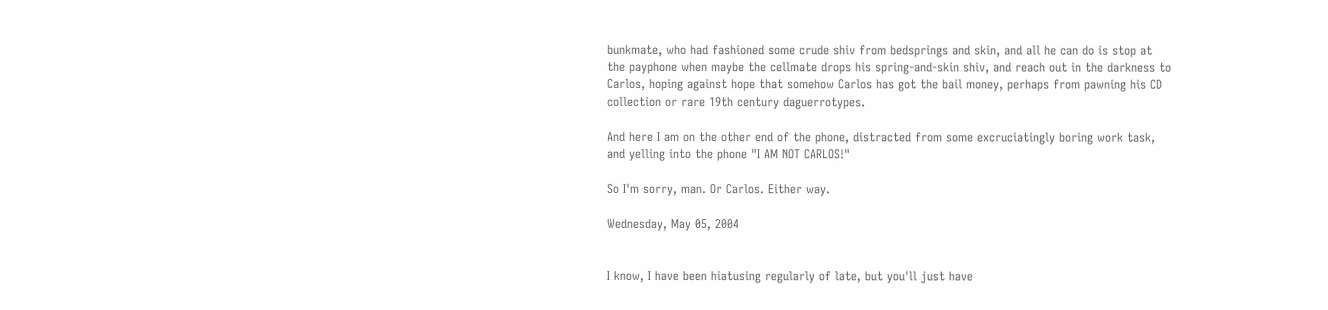bunkmate, who had fashioned some crude shiv from bedsprings and skin, and all he can do is stop at the payphone when maybe the cellmate drops his spring-and-skin shiv, and reach out in the darkness to Carlos, hoping against hope that somehow Carlos has got the bail money, perhaps from pawning his CD collection or rare 19th century daguerrotypes.

And here I am on the other end of the phone, distracted from some excruciatingly boring work task, and yelling into the phone "I AM NOT CARLOS!"

So I'm sorry, man. Or Carlos. Either way.

Wednesday, May 05, 2004


I know, I have been hiatusing regularly of late, but you'll just have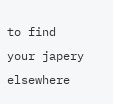to find your japery elsewhere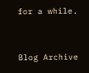for a while.


Blog Archive